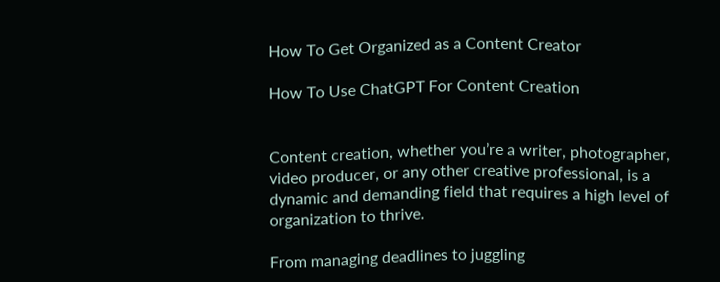How To Get Organized as a Content Creator

How To Use ChatGPT For Content Creation


Content creation, whether you’re a writer, photographer, video producer, or any other creative professional, is a dynamic and demanding field that requires a high level of organization to thrive.

From managing deadlines to juggling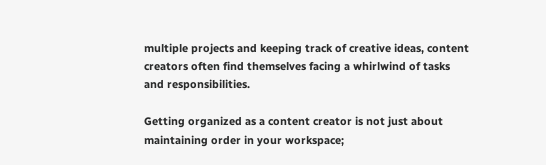multiple projects and keeping track of creative ideas, content creators often find themselves facing a whirlwind of tasks and responsibilities.

Getting organized as a content creator is not just about maintaining order in your workspace;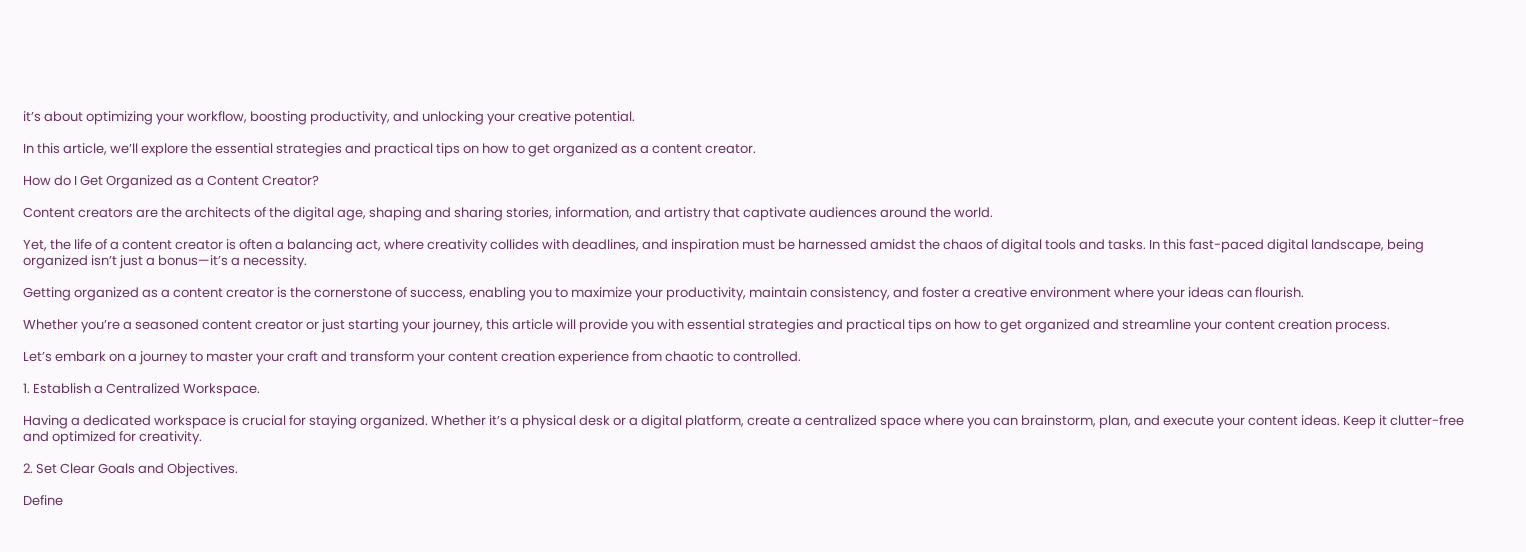it’s about optimizing your workflow, boosting productivity, and unlocking your creative potential.

In this article, we’ll explore the essential strategies and practical tips on how to get organized as a content creator.

How do I Get Organized as a Content Creator?

Content creators are the architects of the digital age, shaping and sharing stories, information, and artistry that captivate audiences around the world.

Yet, the life of a content creator is often a balancing act, where creativity collides with deadlines, and inspiration must be harnessed amidst the chaos of digital tools and tasks. In this fast-paced digital landscape, being organized isn’t just a bonus—it’s a necessity.

Getting organized as a content creator is the cornerstone of success, enabling you to maximize your productivity, maintain consistency, and foster a creative environment where your ideas can flourish.

Whether you’re a seasoned content creator or just starting your journey, this article will provide you with essential strategies and practical tips on how to get organized and streamline your content creation process.

Let’s embark on a journey to master your craft and transform your content creation experience from chaotic to controlled.

1. Establish a Centralized Workspace.

Having a dedicated workspace is crucial for staying organized. Whether it’s a physical desk or a digital platform, create a centralized space where you can brainstorm, plan, and execute your content ideas. Keep it clutter-free and optimized for creativity.

2. Set Clear Goals and Objectives.

Define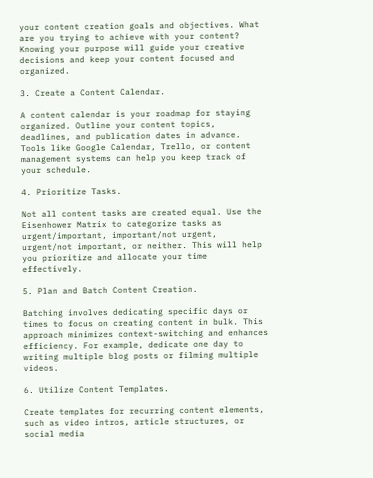your content creation goals and objectives. What are you trying to achieve with your content? Knowing your purpose will guide your creative decisions and keep your content focused and organized.

3. Create a Content Calendar.

A content calendar is your roadmap for staying organized. Outline your content topics, deadlines, and publication dates in advance. Tools like Google Calendar, Trello, or content management systems can help you keep track of your schedule.

4. Prioritize Tasks.

Not all content tasks are created equal. Use the Eisenhower Matrix to categorize tasks as urgent/important, important/not urgent, urgent/not important, or neither. This will help you prioritize and allocate your time effectively.

5. Plan and Batch Content Creation.

Batching involves dedicating specific days or times to focus on creating content in bulk. This approach minimizes context-switching and enhances efficiency. For example, dedicate one day to writing multiple blog posts or filming multiple videos.

6. Utilize Content Templates.

Create templates for recurring content elements, such as video intros, article structures, or social media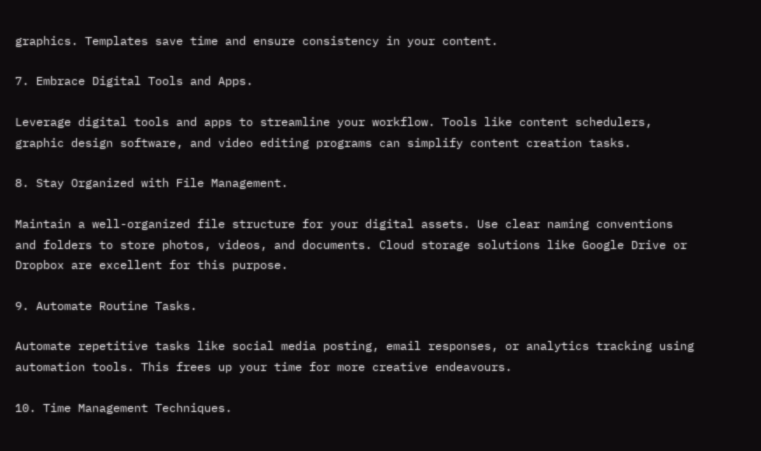graphics. Templates save time and ensure consistency in your content.

7. Embrace Digital Tools and Apps.

Leverage digital tools and apps to streamline your workflow. Tools like content schedulers, graphic design software, and video editing programs can simplify content creation tasks.

8. Stay Organized with File Management.

Maintain a well-organized file structure for your digital assets. Use clear naming conventions and folders to store photos, videos, and documents. Cloud storage solutions like Google Drive or Dropbox are excellent for this purpose.

9. Automate Routine Tasks.

Automate repetitive tasks like social media posting, email responses, or analytics tracking using automation tools. This frees up your time for more creative endeavours.

10. Time Management Techniques.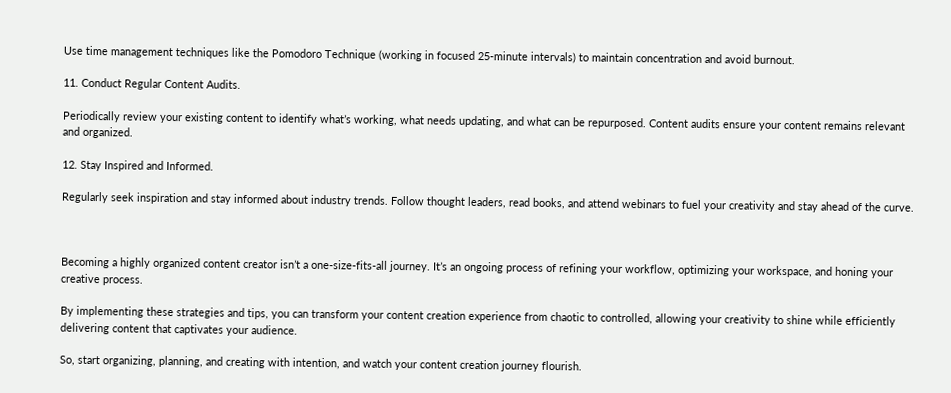Use time management techniques like the Pomodoro Technique (working in focused 25-minute intervals) to maintain concentration and avoid burnout.

11. Conduct Regular Content Audits.

Periodically review your existing content to identify what’s working, what needs updating, and what can be repurposed. Content audits ensure your content remains relevant and organized.

12. Stay Inspired and Informed.

Regularly seek inspiration and stay informed about industry trends. Follow thought leaders, read books, and attend webinars to fuel your creativity and stay ahead of the curve.



Becoming a highly organized content creator isn’t a one-size-fits-all journey. It’s an ongoing process of refining your workflow, optimizing your workspace, and honing your creative process.

By implementing these strategies and tips, you can transform your content creation experience from chaotic to controlled, allowing your creativity to shine while efficiently delivering content that captivates your audience.

So, start organizing, planning, and creating with intention, and watch your content creation journey flourish.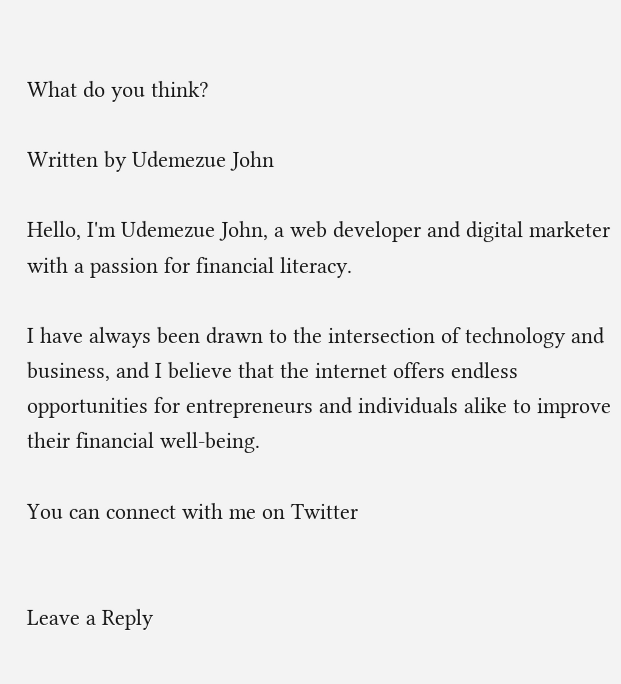What do you think?

Written by Udemezue John

Hello, I'm Udemezue John, a web developer and digital marketer with a passion for financial literacy.

I have always been drawn to the intersection of technology and business, and I believe that the internet offers endless opportunities for entrepreneurs and individuals alike to improve their financial well-being.

You can connect with me on Twitter


Leave a Reply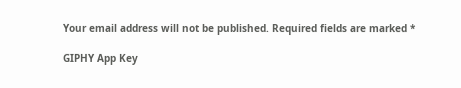Your email address will not be published. Required fields are marked *

GIPHY App Key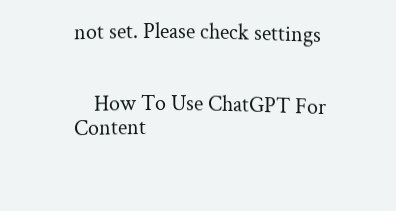not set. Please check settings


    How To Use ChatGPT For Content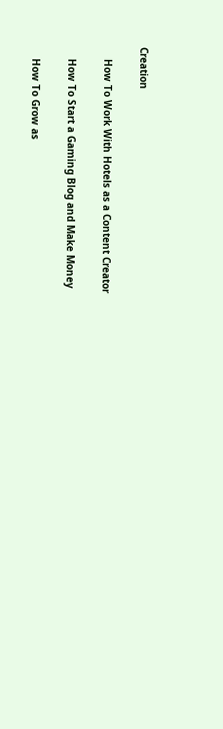Creation

    How To Work With Hotels as a Content Creator

    How To Start a Gaming Blog and Make Money

    How To Grow as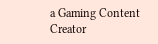a Gaming Content Creator